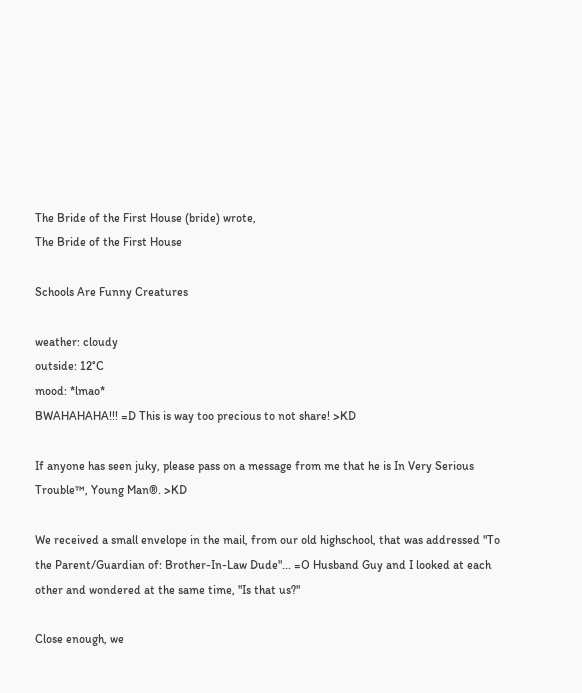The Bride of the First House (bride) wrote,
The Bride of the First House

Schools Are Funny Creatures

weather: cloudy
outside: 12°C
mood: *lmao*
BWAHAHAHA!!! =D This is way too precious to not share! >KD

If anyone has seen juky, please pass on a message from me that he is In Very Serious Trouble™, Young Man®. >KD

We received a small envelope in the mail, from our old highschool, that was addressed "To the Parent/Guardian of: Brother-In-Law Dude"... =O Husband Guy and I looked at each other and wondered at the same time, "Is that us?"

Close enough, we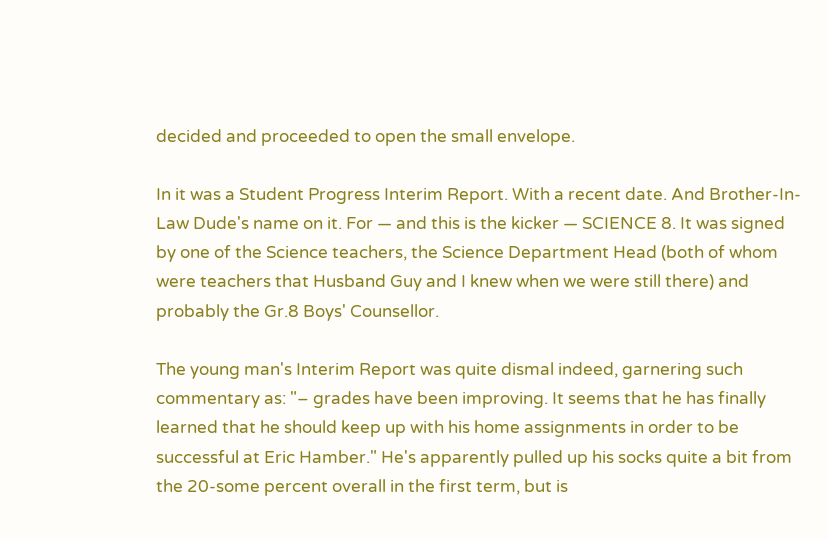decided and proceeded to open the small envelope.

In it was a Student Progress Interim Report. With a recent date. And Brother-In-Law Dude's name on it. For — and this is the kicker — SCIENCE 8. It was signed by one of the Science teachers, the Science Department Head (both of whom were teachers that Husband Guy and I knew when we were still there) and probably the Gr.8 Boys' Counsellor.

The young man's Interim Report was quite dismal indeed, garnering such commentary as: "– grades have been improving. It seems that he has finally learned that he should keep up with his home assignments in order to be successful at Eric Hamber." He's apparently pulled up his socks quite a bit from the 20-some percent overall in the first term, but is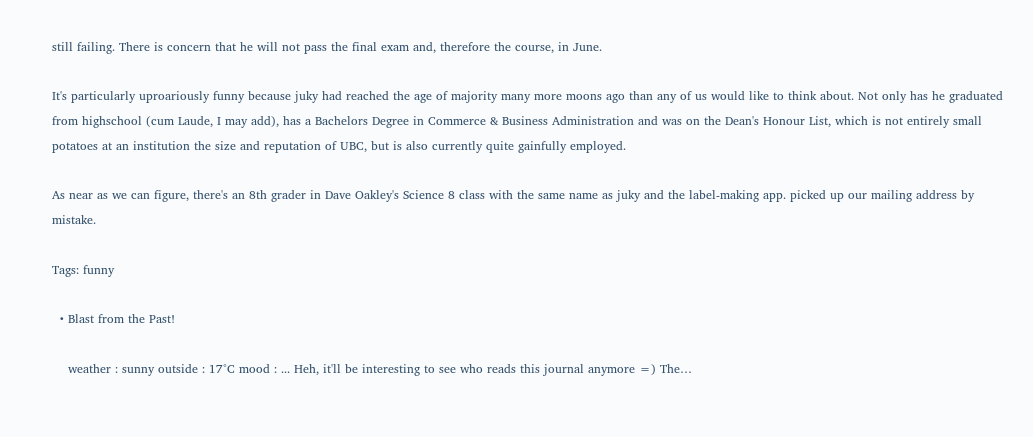still failing. There is concern that he will not pass the final exam and, therefore the course, in June.

It's particularly uproariously funny because juky had reached the age of majority many more moons ago than any of us would like to think about. Not only has he graduated from highschool (cum Laude, I may add), has a Bachelors Degree in Commerce & Business Administration and was on the Dean's Honour List, which is not entirely small potatoes at an institution the size and reputation of UBC, but is also currently quite gainfully employed.

As near as we can figure, there's an 8th grader in Dave Oakley's Science 8 class with the same name as juky and the label-making app. picked up our mailing address by mistake.

Tags: funny

  • Blast from the Past!

    weather : sunny outside : 17°C mood : ... Heh, it'll be interesting to see who reads this journal anymore =) The…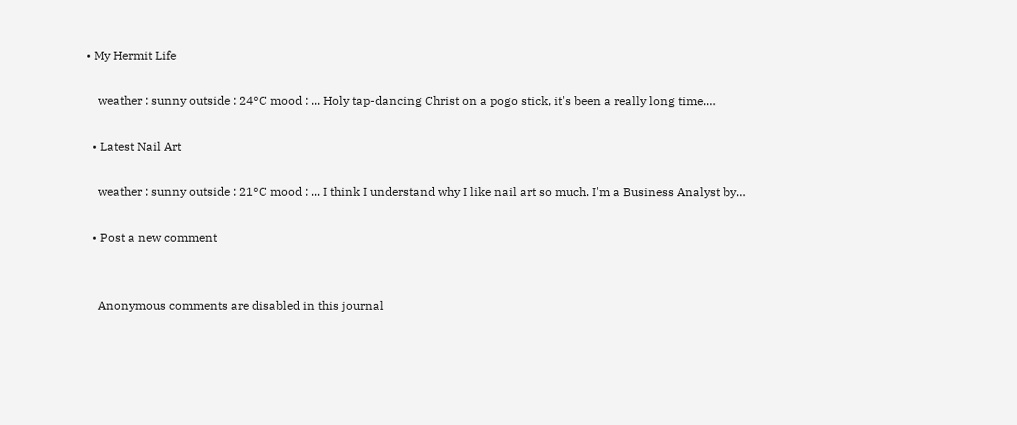• My Hermit Life

    weather : sunny outside : 24°C mood : ... Holy tap-dancing Christ on a pogo stick, it's been a really long time.…

  • Latest Nail Art

    weather : sunny outside : 21°C mood : ... I think I understand why I like nail art so much. I'm a Business Analyst by…

  • Post a new comment


    Anonymous comments are disabled in this journal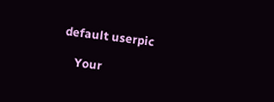default userpic

    Your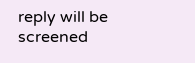reply will be screened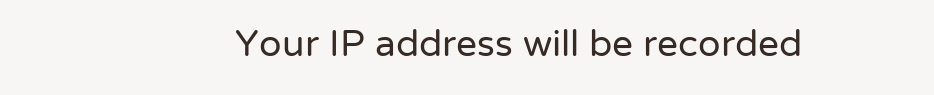Your IP address will be recorded